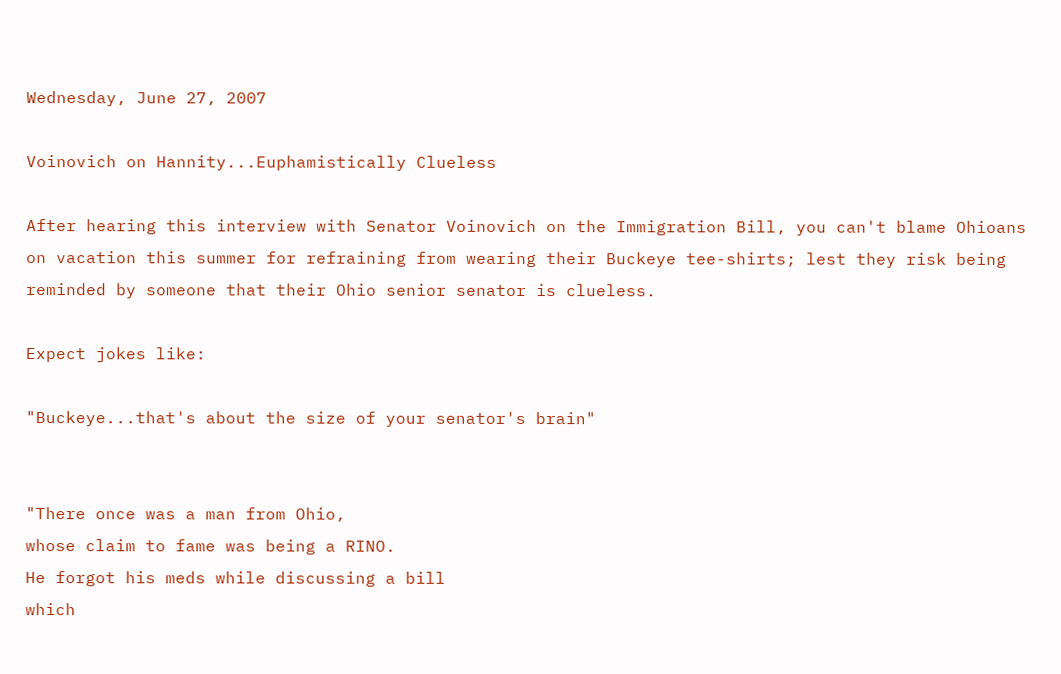Wednesday, June 27, 2007

Voinovich on Hannity...Euphamistically Clueless

After hearing this interview with Senator Voinovich on the Immigration Bill, you can't blame Ohioans on vacation this summer for refraining from wearing their Buckeye tee-shirts; lest they risk being reminded by someone that their Ohio senior senator is clueless.

Expect jokes like:

"Buckeye...that's about the size of your senator's brain"


"There once was a man from Ohio,
whose claim to fame was being a RINO.
He forgot his meds while discussing a bill
which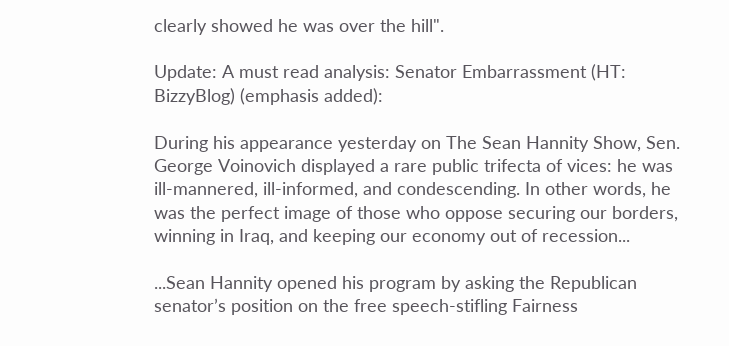clearly showed he was over the hill".

Update: A must read analysis: Senator Embarrassment (HT: BizzyBlog) (emphasis added):

During his appearance yesterday on The Sean Hannity Show, Sen. George Voinovich displayed a rare public trifecta of vices: he was ill-mannered, ill-informed, and condescending. In other words, he was the perfect image of those who oppose securing our borders, winning in Iraq, and keeping our economy out of recession...

...Sean Hannity opened his program by asking the Republican senator’s position on the free speech-stifling Fairness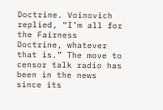Doctrine. Voinovich replied, “I’m all for the Fairness Doctrine, whatever that is.” The move to censor talk radio has been in the news since its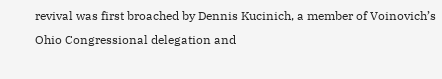revival was first broached by Dennis Kucinich, a member of Voinovich’s Ohio Congressional delegation and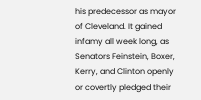his predecessor as mayor of Cleveland. It gained infamy all week long, as Senators Feinstein, Boxer, Kerry, and Clinton openly or covertly pledged their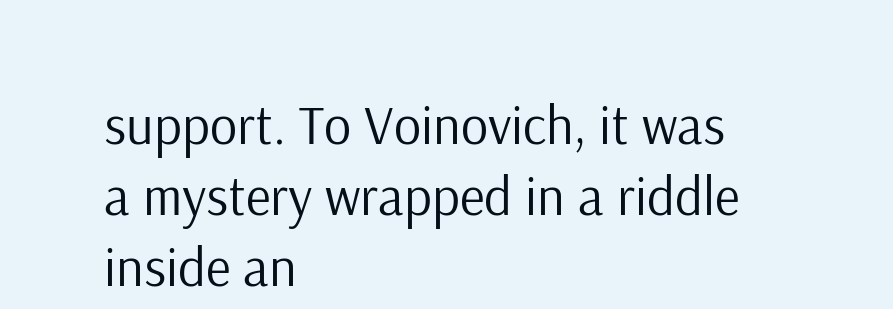support. To Voinovich, it was a mystery wrapped in a riddle inside an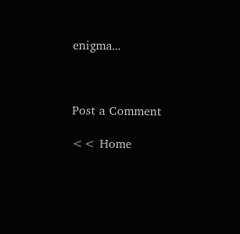enigma...



Post a Comment

<< Home